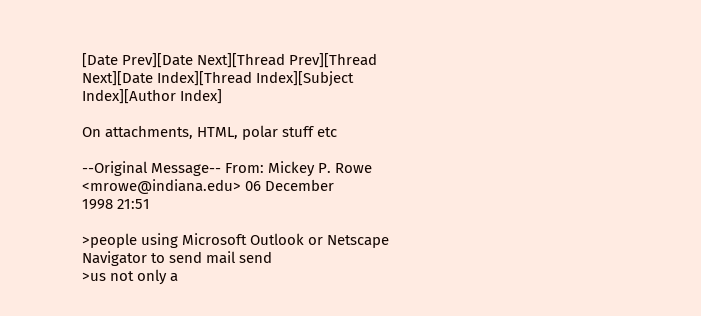[Date Prev][Date Next][Thread Prev][Thread Next][Date Index][Thread Index][Subject Index][Author Index]

On attachments, HTML, polar stuff etc

--Original Message-- From: Mickey P. Rowe <mrowe@indiana.edu> 06 December
1998 21:51

>people using Microsoft Outlook or Netscape Navigator to send mail send
>us not only a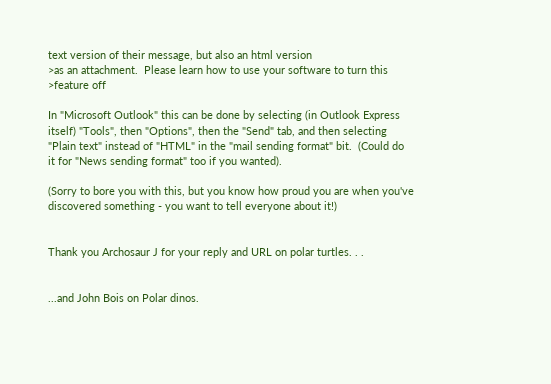text version of their message, but also an html version
>as an attachment.  Please learn how to use your software to turn this
>feature off

In "Microsoft Outlook" this can be done by selecting (in Outlook Express
itself) "Tools", then "Options", then the "Send" tab, and then selecting
"Plain text" instead of "HTML" in the "mail sending format" bit.  (Could do
it for "News sending format" too if you wanted).

(Sorry to bore you with this, but you know how proud you are when you've
discovered something - you want to tell everyone about it!)


Thank you Archosaur J for your reply and URL on polar turtles. . .


...and John Bois on Polar dinos.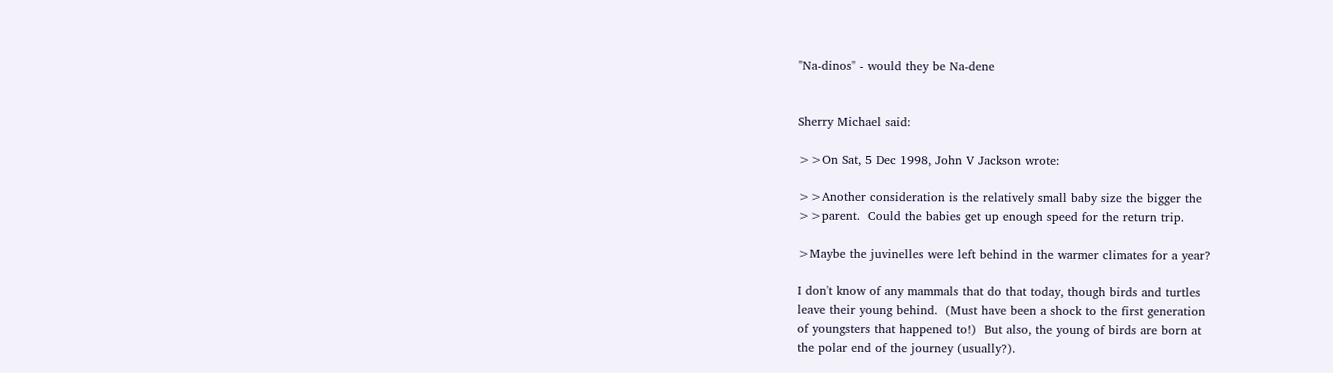"Na-dinos" - would they be Na-dene


Sherry Michael said:

>>On Sat, 5 Dec 1998, John V Jackson wrote:

>>Another consideration is the relatively small baby size the bigger the
>>parent.  Could the babies get up enough speed for the return trip.

>Maybe the juvinelles were left behind in the warmer climates for a year?

I don't know of any mammals that do that today, though birds and turtles
leave their young behind.  (Must have been a shock to the first generation
of youngsters that happened to!)  But also, the young of birds are born at
the polar end of the journey (usually?).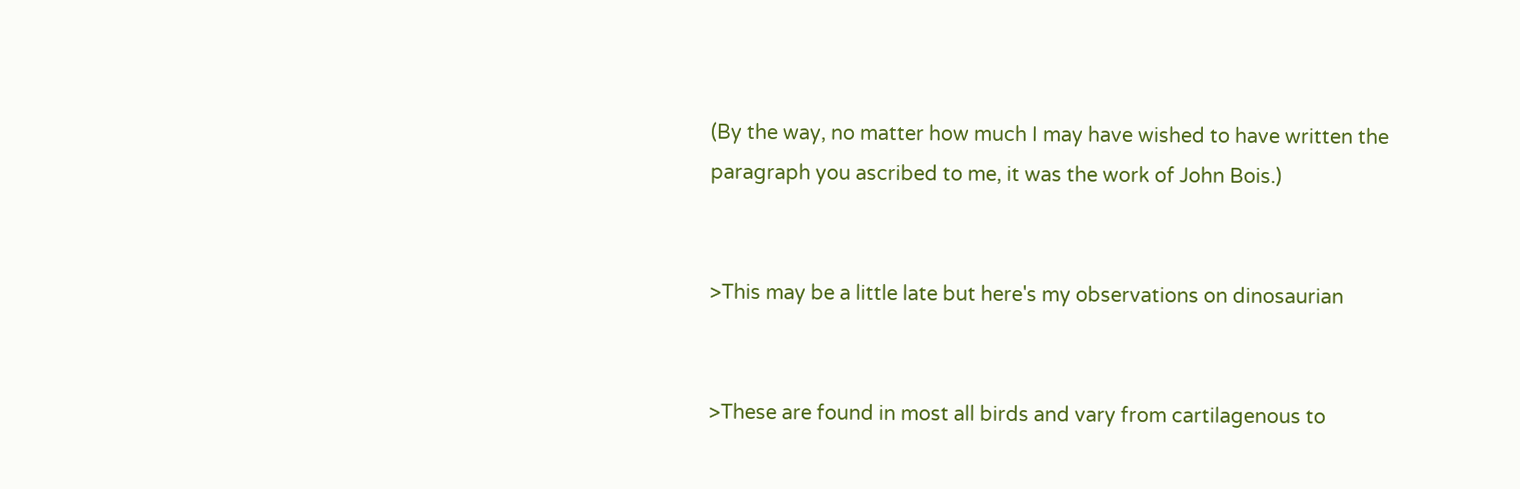(By the way, no matter how much I may have wished to have written the
paragraph you ascribed to me, it was the work of John Bois.)


>This may be a little late but here's my observations on dinosaurian


>These are found in most all birds and vary from cartilagenous to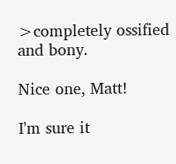>completely ossified and bony.

Nice one, Matt!

I'm sure it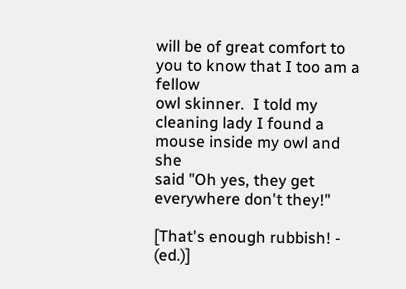will be of great comfort to you to know that I too am a fellow
owl skinner.  I told my cleaning lady I found a mouse inside my owl and she
said "Oh yes, they get everywhere don't they!"

[That's enough rubbish! - (ed.)]